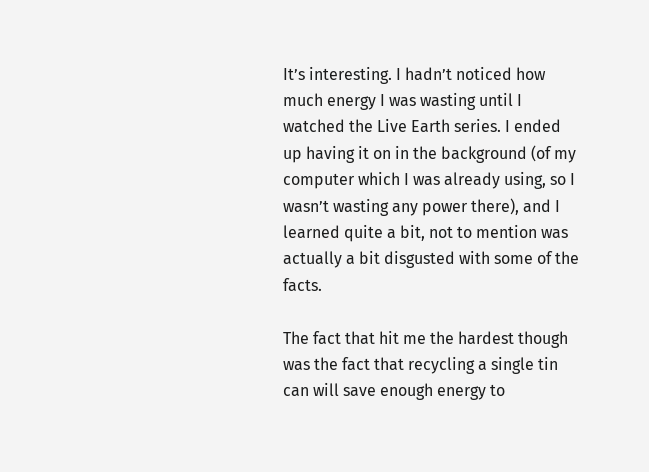It’s interesting. I hadn’t noticed how much energy I was wasting until I watched the Live Earth series. I ended up having it on in the background (of my computer which I was already using, so I wasn’t wasting any power there), and I learned quite a bit, not to mention was actually a bit disgusted with some of the facts.

The fact that hit me the hardest though was the fact that recycling a single tin can will save enough energy to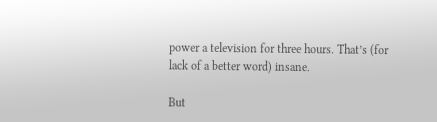power a television for three hours. That’s (for lack of a better word) insane.

But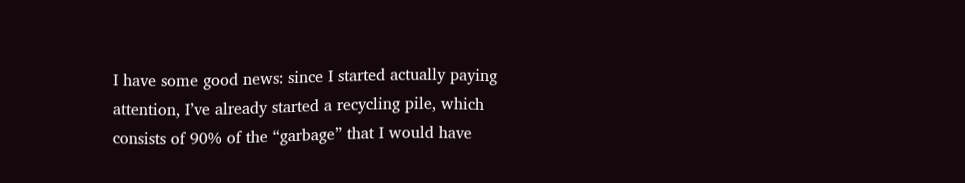I have some good news: since I started actually paying attention, I’ve already started a recycling pile, which consists of 90% of the “garbage” that I would have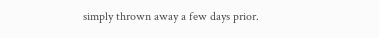simply thrown away a few days prior.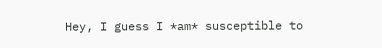Hey, I guess I *am* susceptible to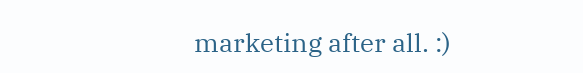marketing after all. :)